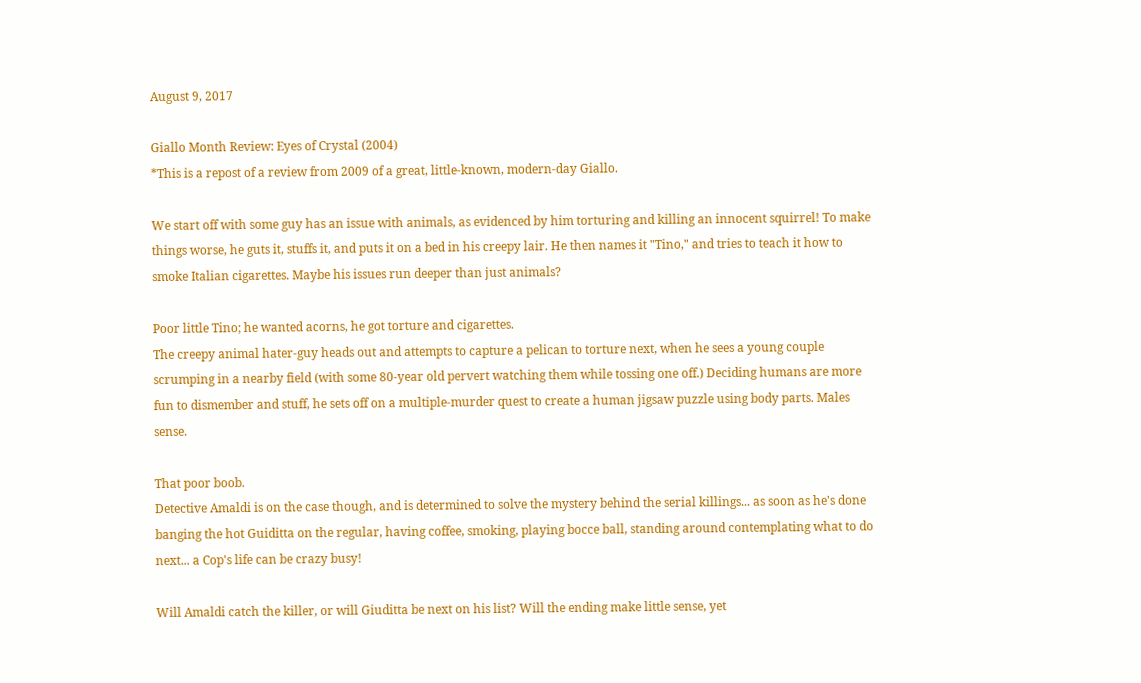August 9, 2017

Giallo Month Review: Eyes of Crystal (2004)
*This is a repost of a review from 2009 of a great, little-known, modern-day Giallo.

We start off with some guy has an issue with animals, as evidenced by him torturing and killing an innocent squirrel! To make things worse, he guts it, stuffs it, and puts it on a bed in his creepy lair. He then names it "Tino," and tries to teach it how to smoke Italian cigarettes. Maybe his issues run deeper than just animals?

Poor little Tino; he wanted acorns, he got torture and cigarettes.
The creepy animal hater-guy heads out and attempts to capture a pelican to torture next, when he sees a young couple scrumping in a nearby field (with some 80-year old pervert watching them while tossing one off.) Deciding humans are more fun to dismember and stuff, he sets off on a multiple-murder quest to create a human jigsaw puzzle using body parts. Males sense.

That poor boob.
Detective Amaldi is on the case though, and is determined to solve the mystery behind the serial killings... as soon as he's done banging the hot Guiditta on the regular, having coffee, smoking, playing bocce ball, standing around contemplating what to do next... a Cop's life can be crazy busy!

Will Amaldi catch the killer, or will Giuditta be next on his list? Will the ending make little sense, yet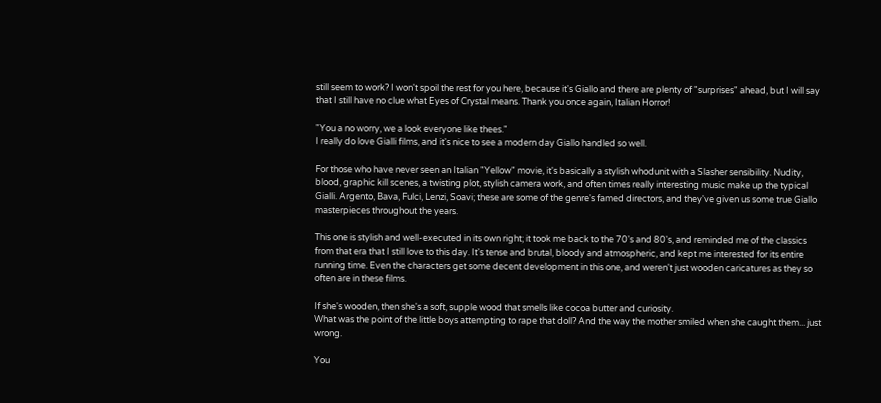still seem to work? I won't spoil the rest for you here, because it's Giallo and there are plenty of "surprises" ahead, but I will say that I still have no clue what Eyes of Crystal means. Thank you once again, Italian Horror!

"You a no worry, we a look everyone like thees."
I really do love Gialli films, and it's nice to see a modern day Giallo handled so well.

For those who have never seen an Italian "Yellow" movie, it's basically a stylish whodunit with a Slasher sensibility. Nudity, blood, graphic kill scenes, a twisting plot, stylish camera work, and often times really interesting music make up the typical Gialli. Argento, Bava, Fulci, Lenzi, Soavi; these are some of the genre's famed directors, and they've given us some true Giallo masterpieces throughout the years.

This one is stylish and well-executed in its own right; it took me back to the 70's and 80's, and reminded me of the classics from that era that I still love to this day. It's tense and brutal, bloody and atmospheric, and kept me interested for its entire running time. Even the characters get some decent development in this one, and weren't just wooden caricatures as they so often are in these films.

If she's wooden, then she's a soft, supple wood that smells like cocoa butter and curiosity.
What was the point of the little boys attempting to rape that doll? And the way the mother smiled when she caught them... just wrong.

You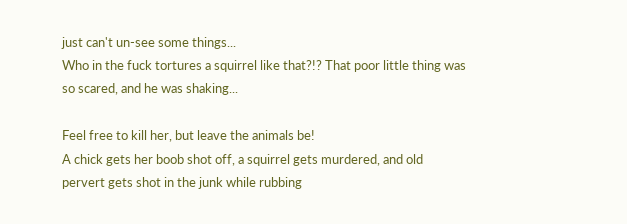just can't un-see some things...
Who in the fuck tortures a squirrel like that?!? That poor little thing was so scared, and he was shaking...

Feel free to kill her, but leave the animals be!
A chick gets her boob shot off, a squirrel gets murdered, and old pervert gets shot in the junk while rubbing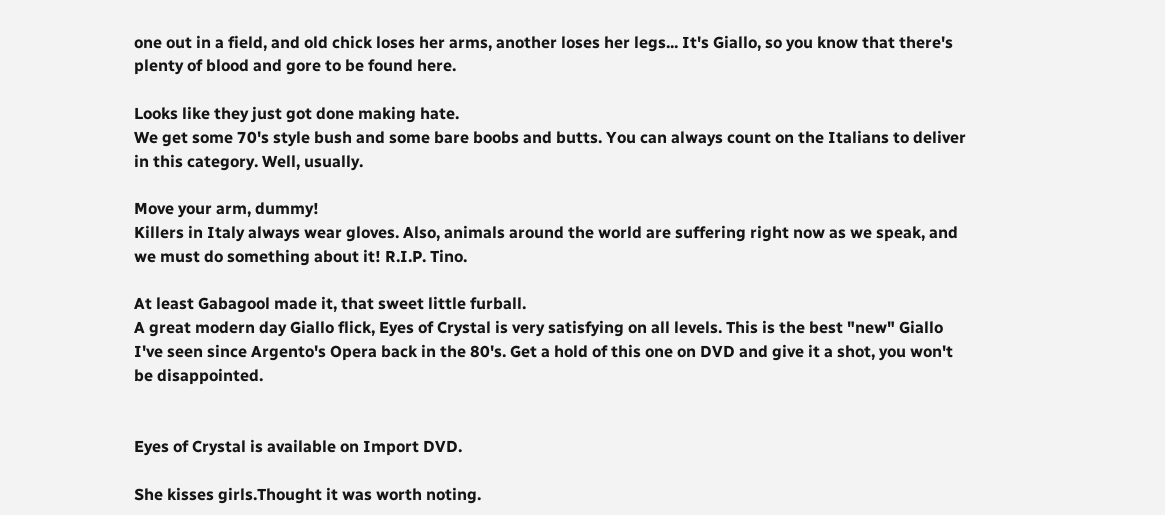one out in a field, and old chick loses her arms, another loses her legs... It's Giallo, so you know that there's plenty of blood and gore to be found here.

Looks like they just got done making hate.
We get some 70's style bush and some bare boobs and butts. You can always count on the Italians to deliver in this category. Well, usually.

Move your arm, dummy!
Killers in Italy always wear gloves. Also, animals around the world are suffering right now as we speak, and we must do something about it! R.I.P. Tino.

At least Gabagool made it, that sweet little furball.
A great modern day Giallo flick, Eyes of Crystal is very satisfying on all levels. This is the best "new" Giallo I've seen since Argento's Opera back in the 80's. Get a hold of this one on DVD and give it a shot, you won't be disappointed.


Eyes of Crystal is available on Import DVD.

She kisses girls.Thought it was worth noting.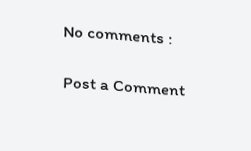No comments :

Post a Comment